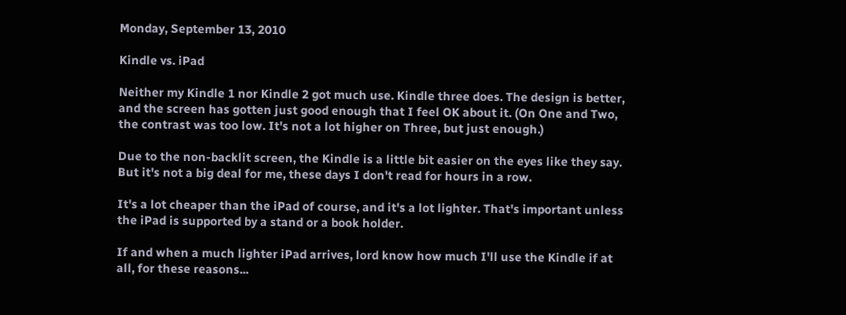Monday, September 13, 2010

Kindle vs. iPad

Neither my Kindle 1 nor Kindle 2 got much use. Kindle three does. The design is better, and the screen has gotten just good enough that I feel OK about it. (On One and Two, the contrast was too low. It's not a lot higher on Three, but just enough.)

Due to the non-backlit screen, the Kindle is a little bit easier on the eyes like they say. But it's not a big deal for me, these days I don't read for hours in a row.

It's a lot cheaper than the iPad of course, and it's a lot lighter. That's important unless the iPad is supported by a stand or a book holder.

If and when a much lighter iPad arrives, lord know how much I'll use the Kindle if at all, for these reasons...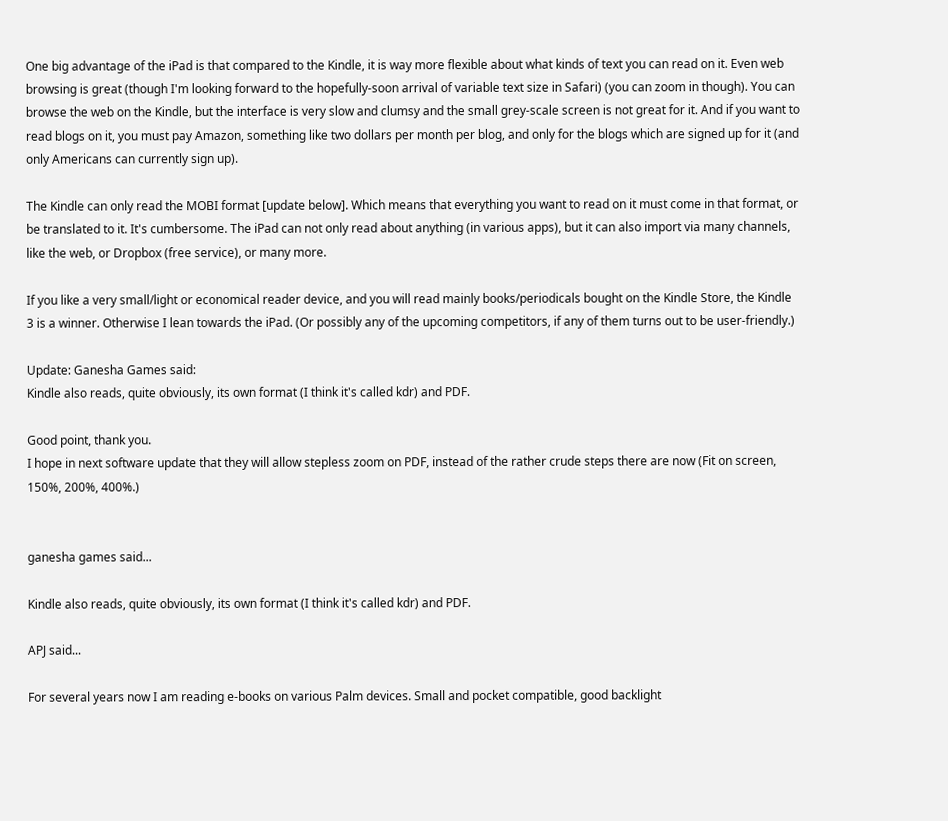One big advantage of the iPad is that compared to the Kindle, it is way more flexible about what kinds of text you can read on it. Even web browsing is great (though I'm looking forward to the hopefully-soon arrival of variable text size in Safari) (you can zoom in though). You can browse the web on the Kindle, but the interface is very slow and clumsy and the small grey-scale screen is not great for it. And if you want to read blogs on it, you must pay Amazon, something like two dollars per month per blog, and only for the blogs which are signed up for it (and only Americans can currently sign up).

The Kindle can only read the MOBI format [update below]. Which means that everything you want to read on it must come in that format, or be translated to it. It's cumbersome. The iPad can not only read about anything (in various apps), but it can also import via many channels, like the web, or Dropbox (free service), or many more.

If you like a very small/light or economical reader device, and you will read mainly books/periodicals bought on the Kindle Store, the Kindle 3 is a winner. Otherwise I lean towards the iPad. (Or possibly any of the upcoming competitors, if any of them turns out to be user-friendly.)

Update: Ganesha Games said:
Kindle also reads, quite obviously, its own format (I think it's called kdr) and PDF.

Good point, thank you.
I hope in next software update that they will allow stepless zoom on PDF, instead of the rather crude steps there are now (Fit on screen, 150%, 200%, 400%.)


ganesha games said...

Kindle also reads, quite obviously, its own format (I think it's called kdr) and PDF.

APJ said...

For several years now I am reading e-books on various Palm devices. Small and pocket compatible, good backlight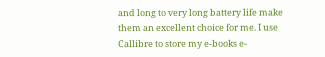and long to very long battery life make them an excellent choice for me. I use Callibre to store my e-books e-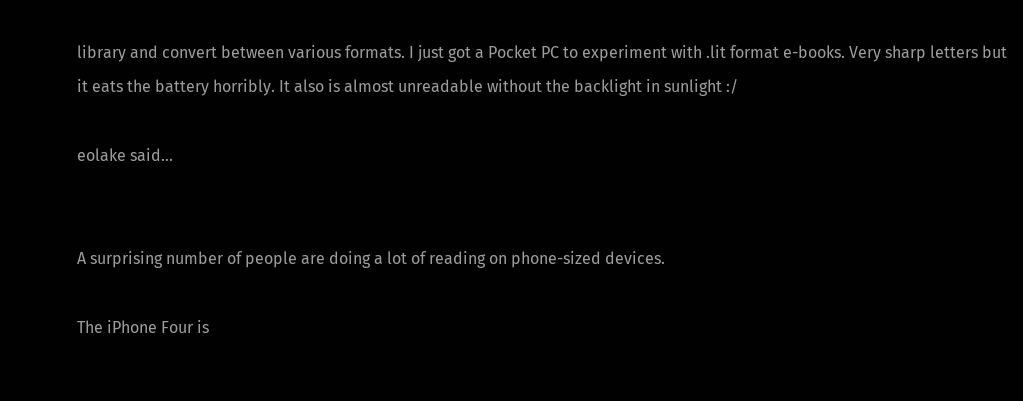library and convert between various formats. I just got a Pocket PC to experiment with .lit format e-books. Very sharp letters but it eats the battery horribly. It also is almost unreadable without the backlight in sunlight :/

eolake said...


A surprising number of people are doing a lot of reading on phone-sized devices.

The iPhone Four is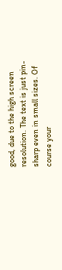good, due to the high screen resolution. The text is just pin-sharp even in small sizes. Of course your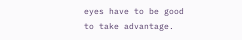eyes have to be good to take advantage.